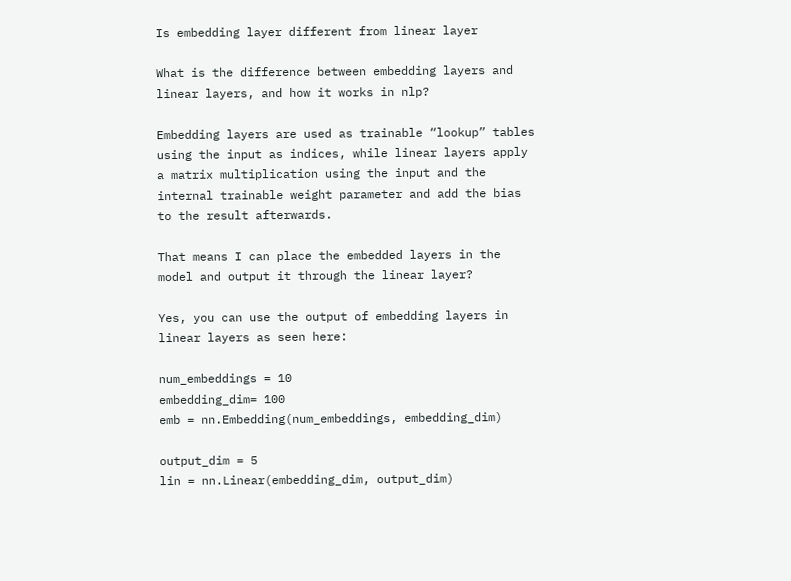Is embedding layer different from linear layer

What is the difference between embedding layers and linear layers, and how it works in nlp?

Embedding layers are used as trainable “lookup” tables using the input as indices, while linear layers apply a matrix multiplication using the input and the internal trainable weight parameter and add the bias to the result afterwards.

That means I can place the embedded layers in the model and output it through the linear layer?

Yes, you can use the output of embedding layers in linear layers as seen here:

num_embeddings = 10
embedding_dim= 100
emb = nn.Embedding(num_embeddings, embedding_dim)

output_dim = 5
lin = nn.Linear(embedding_dim, output_dim)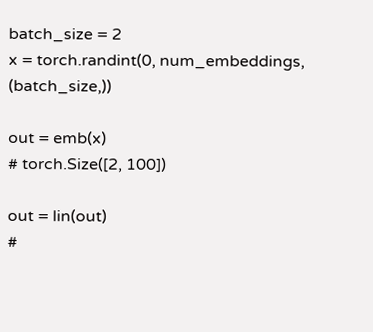batch_size = 2
x = torch.randint(0, num_embeddings, (batch_size,))

out = emb(x)
# torch.Size([2, 100])

out = lin(out)
#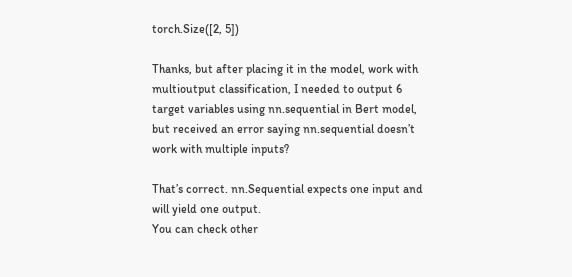torch.Size([2, 5])

Thanks, but after placing it in the model, work with multioutput classification, I needed to output 6 target variables using nn.sequential in Bert model, but received an error saying nn.sequential doesn’t work with multiple inputs?

That’s correct. nn.Sequential expects one input and will yield one output.
You can check other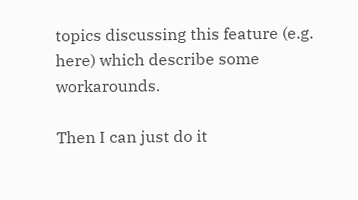topics discussing this feature (e.g. here) which describe some workarounds.

Then I can just do it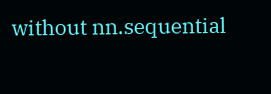without nn.sequential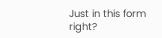Just in this form right?